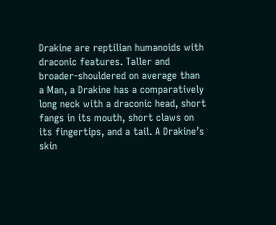Drakine are reptilian humanoids with draconic features. Taller and broader-shouldered on average than a Man, a Drakine has a comparatively long neck with a draconic head, short fangs in its mouth, short claws on its fingertips, and a tail. A Drakine’s skin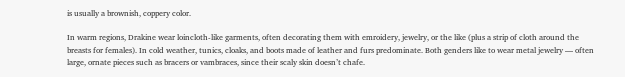is usually a brownish, coppery color.

In warm regions, Drakine wear loincloth-like garments, often decorating them with emroidery, jewelry, or the like (plus a strip of cloth around the breasts for females). In cold weather, tunics, cloaks, and boots made of leather and furs predominate. Both genders like to wear metal jewelry — often large, ornate pieces such as bracers or vambraces, since their scaly skin doesn’t chafe.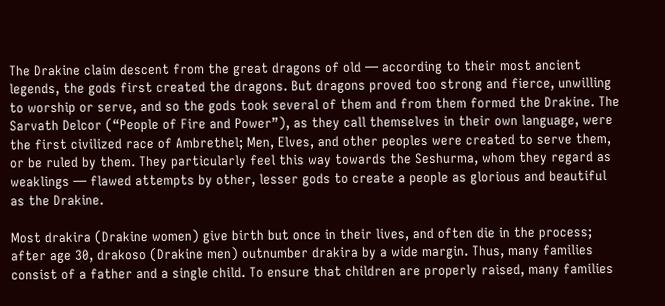The Drakine claim descent from the great dragons of old — according to their most ancient legends, the gods first created the dragons. But dragons proved too strong and fierce, unwilling to worship or serve, and so the gods took several of them and from them formed the Drakine. The Sarvath Delcor (“People of Fire and Power”), as they call themselves in their own language, were the first civilized race of Ambrethel; Men, Elves, and other peoples were created to serve them, or be ruled by them. They particularly feel this way towards the Seshurma, whom they regard as weaklings — flawed attempts by other, lesser gods to create a people as glorious and beautiful as the Drakine.

Most drakira (Drakine women) give birth but once in their lives, and often die in the process; after age 30, drakoso (Drakine men) outnumber drakira by a wide margin. Thus, many families consist of a father and a single child. To ensure that children are properly raised, many families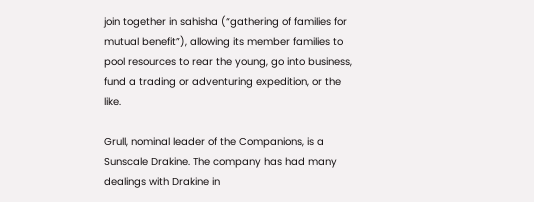join together in sahisha (“gathering of families for mutual benefit”), allowing its member families to pool resources to rear the young, go into business, fund a trading or adventuring expedition, or the like.

Grull, nominal leader of the Companions, is a Sunscale Drakine. The company has had many dealings with Drakine in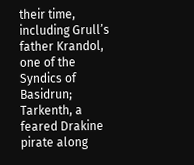their time, including Grull’s father Krandol, one of the Syndics of Basidrun; Tarkenth, a feared Drakine pirate along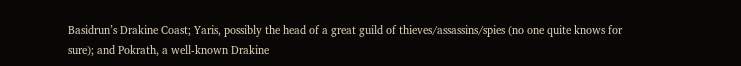Basidrun’s Drakine Coast; Yaris, possibly the head of a great guild of thieves/assassins/spies (no one quite knows for sure); and Pokrath, a well-known Drakine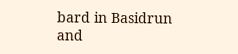bard in Basidrun and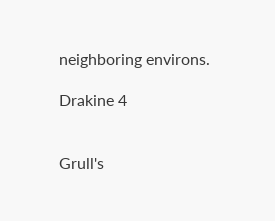neighboring environs.

Drakine 4


Grull's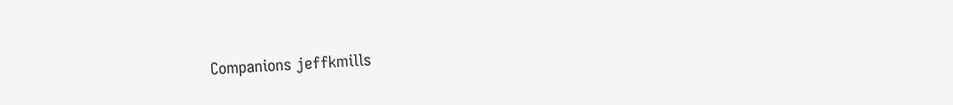Companions jeffkmills